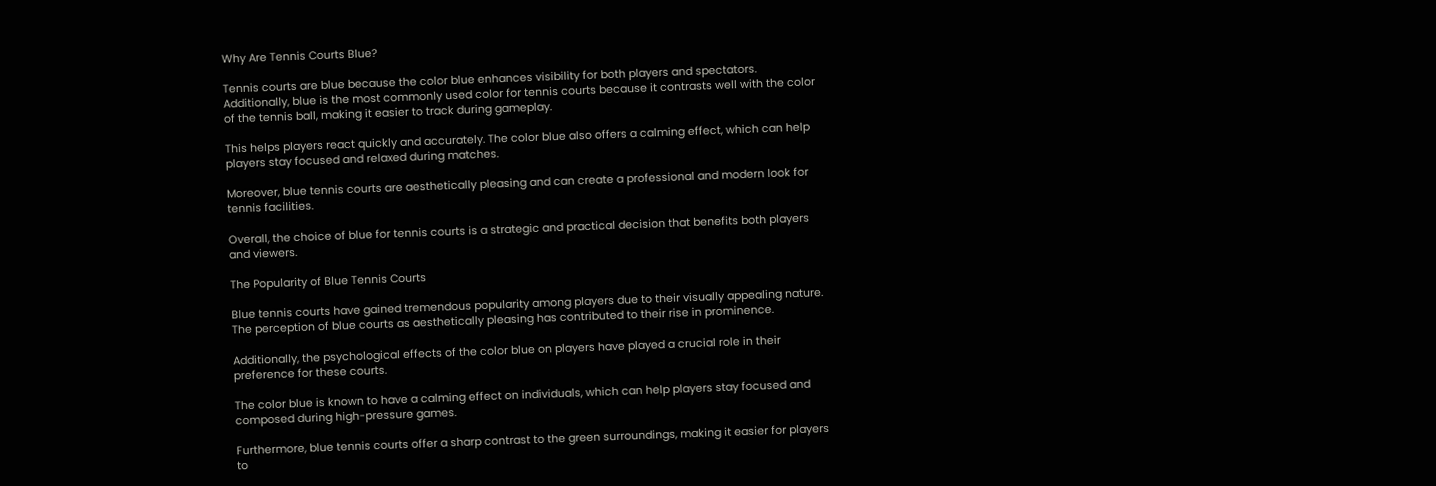Why Are Tennis Courts Blue?

Tennis courts are blue because the color blue enhances visibility for both players and spectators. Additionally, blue is the most commonly used color for tennis courts because it contrasts well with the color of the tennis ball, making it easier to track during gameplay.

This helps players react quickly and accurately. The color blue also offers a calming effect, which can help players stay focused and relaxed during matches.

Moreover, blue tennis courts are aesthetically pleasing and can create a professional and modern look for tennis facilities.

Overall, the choice of blue for tennis courts is a strategic and practical decision that benefits both players and viewers.

The Popularity of Blue Tennis Courts

Blue tennis courts have gained tremendous popularity among players due to their visually appealing nature. The perception of blue courts as aesthetically pleasing has contributed to their rise in prominence.

Additionally, the psychological effects of the color blue on players have played a crucial role in their preference for these courts.

The color blue is known to have a calming effect on individuals, which can help players stay focused and composed during high-pressure games.

Furthermore, blue tennis courts offer a sharp contrast to the green surroundings, making it easier for players to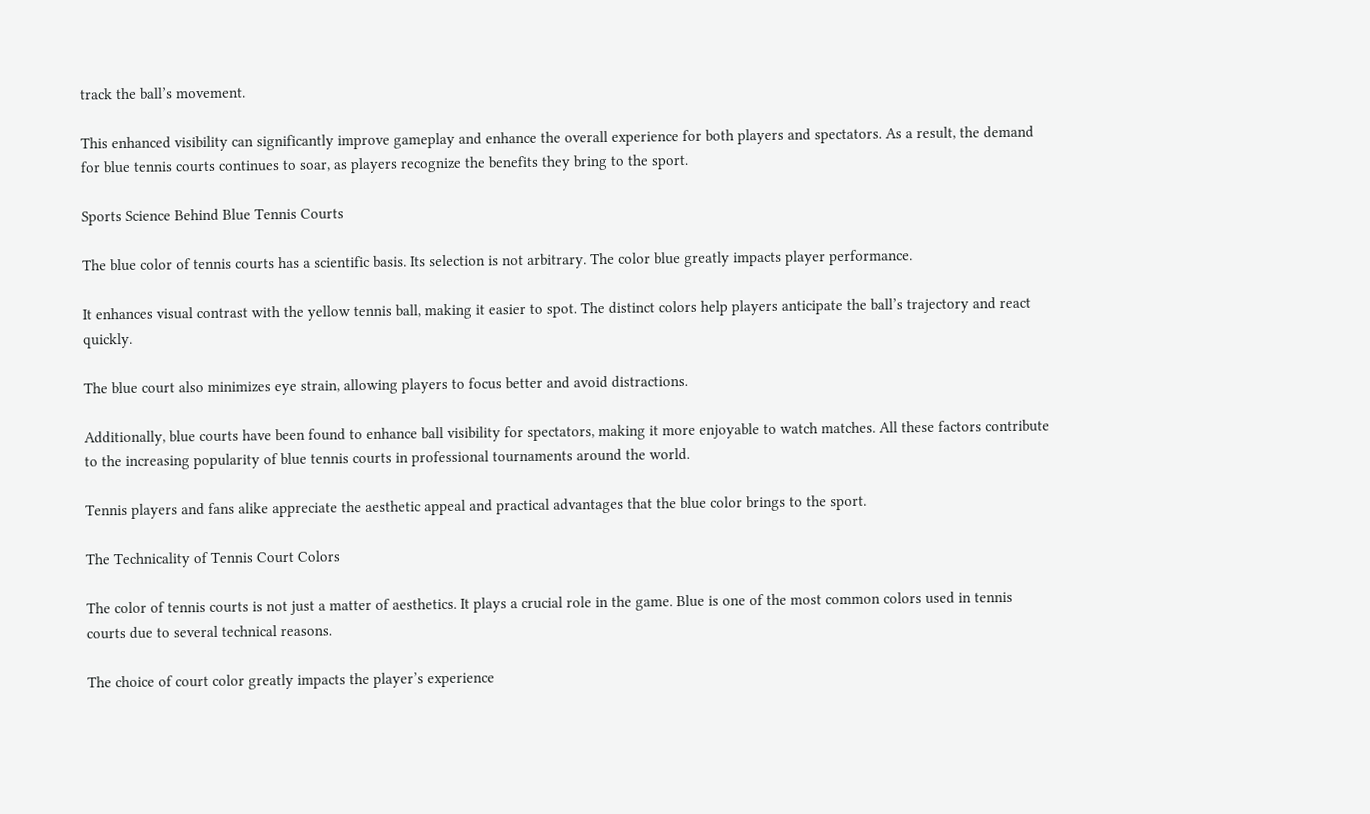track the ball’s movement.

This enhanced visibility can significantly improve gameplay and enhance the overall experience for both players and spectators. As a result, the demand for blue tennis courts continues to soar, as players recognize the benefits they bring to the sport.

Sports Science Behind Blue Tennis Courts

The blue color of tennis courts has a scientific basis. Its selection is not arbitrary. The color blue greatly impacts player performance.

It enhances visual contrast with the yellow tennis ball, making it easier to spot. The distinct colors help players anticipate the ball’s trajectory and react quickly.

The blue court also minimizes eye strain, allowing players to focus better and avoid distractions.

Additionally, blue courts have been found to enhance ball visibility for spectators, making it more enjoyable to watch matches. All these factors contribute to the increasing popularity of blue tennis courts in professional tournaments around the world.

Tennis players and fans alike appreciate the aesthetic appeal and practical advantages that the blue color brings to the sport.

The Technicality of Tennis Court Colors

The color of tennis courts is not just a matter of aesthetics. It plays a crucial role in the game. Blue is one of the most common colors used in tennis courts due to several technical reasons.

The choice of court color greatly impacts the player’s experience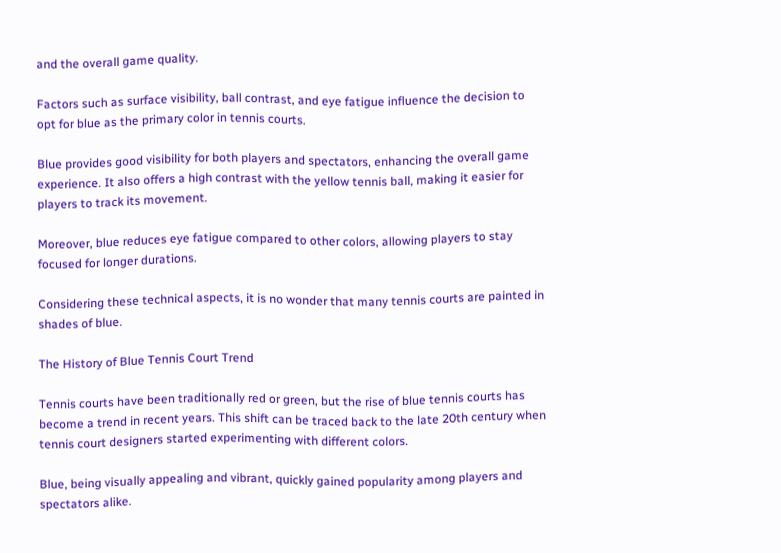and the overall game quality.

Factors such as surface visibility, ball contrast, and eye fatigue influence the decision to opt for blue as the primary color in tennis courts.

Blue provides good visibility for both players and spectators, enhancing the overall game experience. It also offers a high contrast with the yellow tennis ball, making it easier for players to track its movement.

Moreover, blue reduces eye fatigue compared to other colors, allowing players to stay focused for longer durations.

Considering these technical aspects, it is no wonder that many tennis courts are painted in shades of blue.

The History of Blue Tennis Court Trend

Tennis courts have been traditionally red or green, but the rise of blue tennis courts has become a trend in recent years. This shift can be traced back to the late 20th century when tennis court designers started experimenting with different colors.

Blue, being visually appealing and vibrant, quickly gained popularity among players and spectators alike.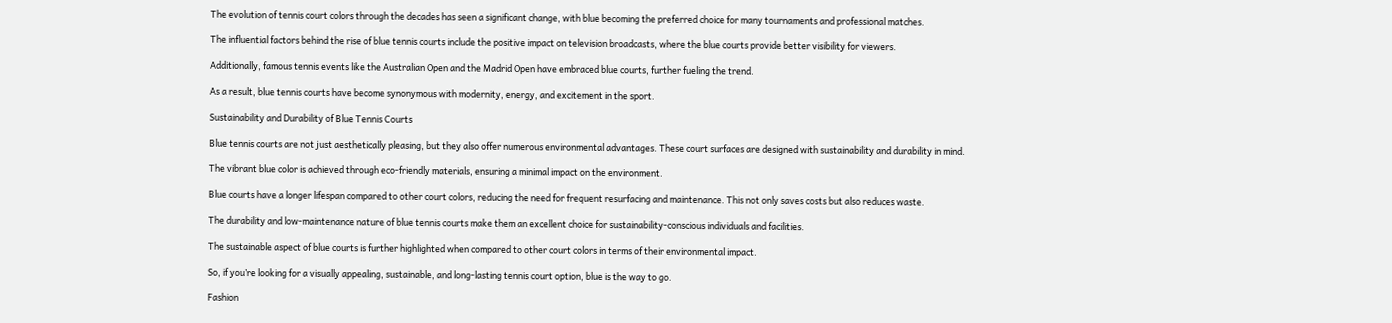The evolution of tennis court colors through the decades has seen a significant change, with blue becoming the preferred choice for many tournaments and professional matches.

The influential factors behind the rise of blue tennis courts include the positive impact on television broadcasts, where the blue courts provide better visibility for viewers.

Additionally, famous tennis events like the Australian Open and the Madrid Open have embraced blue courts, further fueling the trend.

As a result, blue tennis courts have become synonymous with modernity, energy, and excitement in the sport.

Sustainability and Durability of Blue Tennis Courts

Blue tennis courts are not just aesthetically pleasing, but they also offer numerous environmental advantages. These court surfaces are designed with sustainability and durability in mind.

The vibrant blue color is achieved through eco-friendly materials, ensuring a minimal impact on the environment.

Blue courts have a longer lifespan compared to other court colors, reducing the need for frequent resurfacing and maintenance. This not only saves costs but also reduces waste.

The durability and low-maintenance nature of blue tennis courts make them an excellent choice for sustainability-conscious individuals and facilities.

The sustainable aspect of blue courts is further highlighted when compared to other court colors in terms of their environmental impact.

So, if you’re looking for a visually appealing, sustainable, and long-lasting tennis court option, blue is the way to go.

Fashion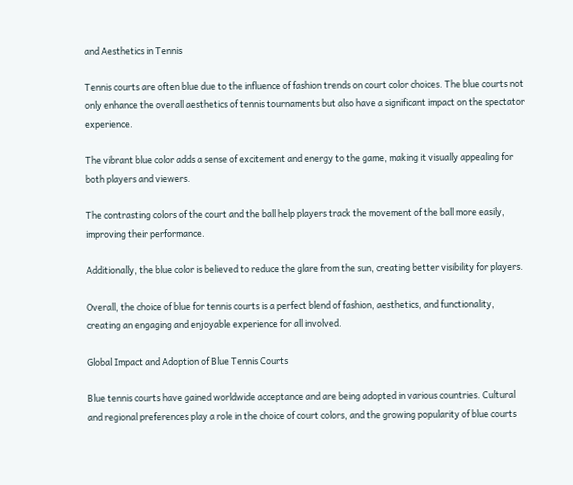and Aesthetics in Tennis

Tennis courts are often blue due to the influence of fashion trends on court color choices. The blue courts not only enhance the overall aesthetics of tennis tournaments but also have a significant impact on the spectator experience.

The vibrant blue color adds a sense of excitement and energy to the game, making it visually appealing for both players and viewers.

The contrasting colors of the court and the ball help players track the movement of the ball more easily, improving their performance.

Additionally, the blue color is believed to reduce the glare from the sun, creating better visibility for players.

Overall, the choice of blue for tennis courts is a perfect blend of fashion, aesthetics, and functionality, creating an engaging and enjoyable experience for all involved.

Global Impact and Adoption of Blue Tennis Courts

Blue tennis courts have gained worldwide acceptance and are being adopted in various countries. Cultural and regional preferences play a role in the choice of court colors, and the growing popularity of blue courts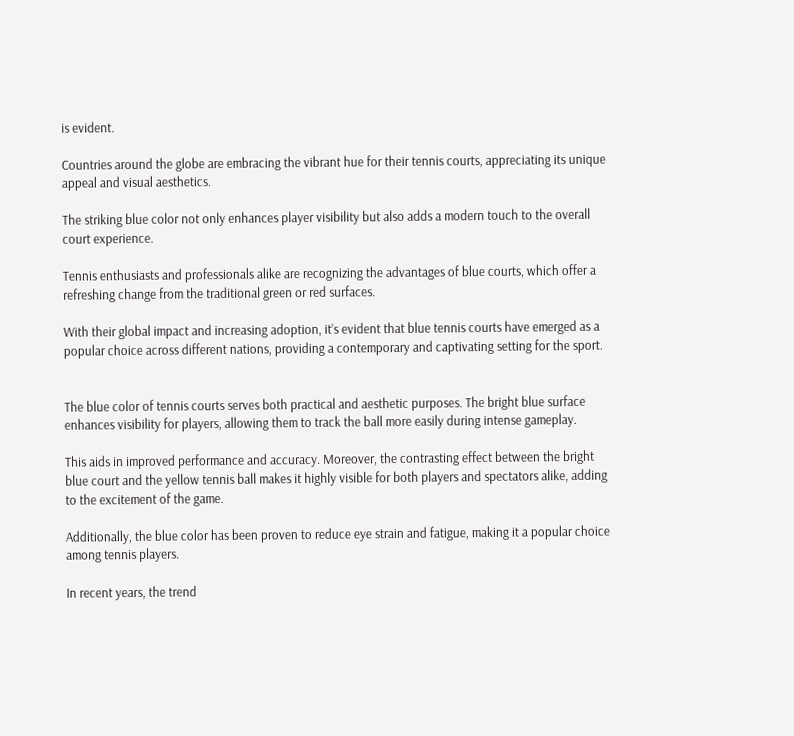is evident.

Countries around the globe are embracing the vibrant hue for their tennis courts, appreciating its unique appeal and visual aesthetics.

The striking blue color not only enhances player visibility but also adds a modern touch to the overall court experience.

Tennis enthusiasts and professionals alike are recognizing the advantages of blue courts, which offer a refreshing change from the traditional green or red surfaces.

With their global impact and increasing adoption, it’s evident that blue tennis courts have emerged as a popular choice across different nations, providing a contemporary and captivating setting for the sport.


The blue color of tennis courts serves both practical and aesthetic purposes. The bright blue surface enhances visibility for players, allowing them to track the ball more easily during intense gameplay.

This aids in improved performance and accuracy. Moreover, the contrasting effect between the bright blue court and the yellow tennis ball makes it highly visible for both players and spectators alike, adding to the excitement of the game.

Additionally, the blue color has been proven to reduce eye strain and fatigue, making it a popular choice among tennis players.

In recent years, the trend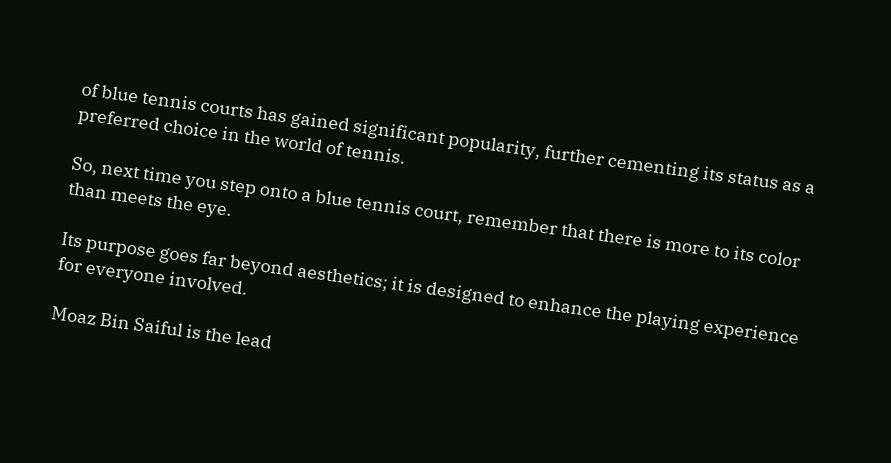of blue tennis courts has gained significant popularity, further cementing its status as a preferred choice in the world of tennis.

So, next time you step onto a blue tennis court, remember that there is more to its color than meets the eye.

Its purpose goes far beyond aesthetics; it is designed to enhance the playing experience for everyone involved.

Moaz Bin Saiful is the lead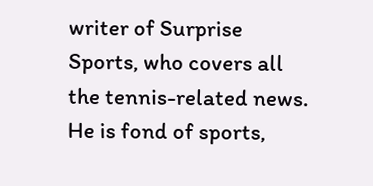writer of Surprise Sports, who covers all the tennis-related news. He is fond of sports,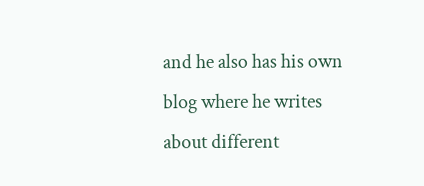and he also has his own blog where he writes about different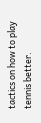tactics on how to play tennis better.